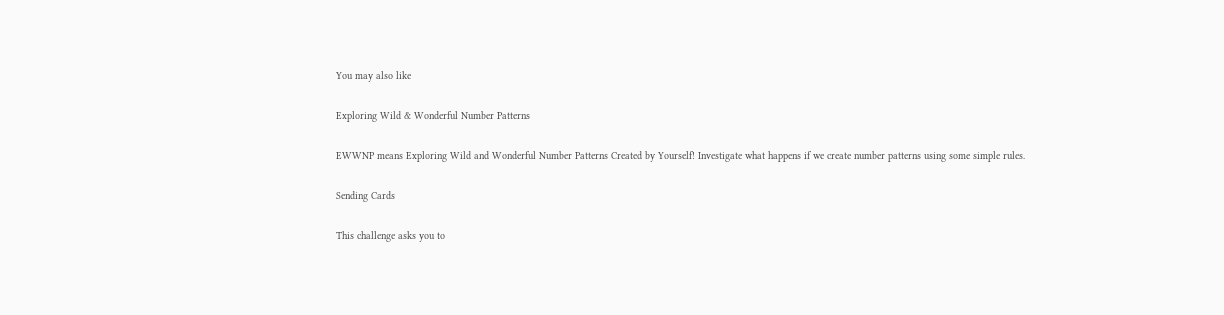You may also like

Exploring Wild & Wonderful Number Patterns

EWWNP means Exploring Wild and Wonderful Number Patterns Created by Yourself! Investigate what happens if we create number patterns using some simple rules.

Sending Cards

This challenge asks you to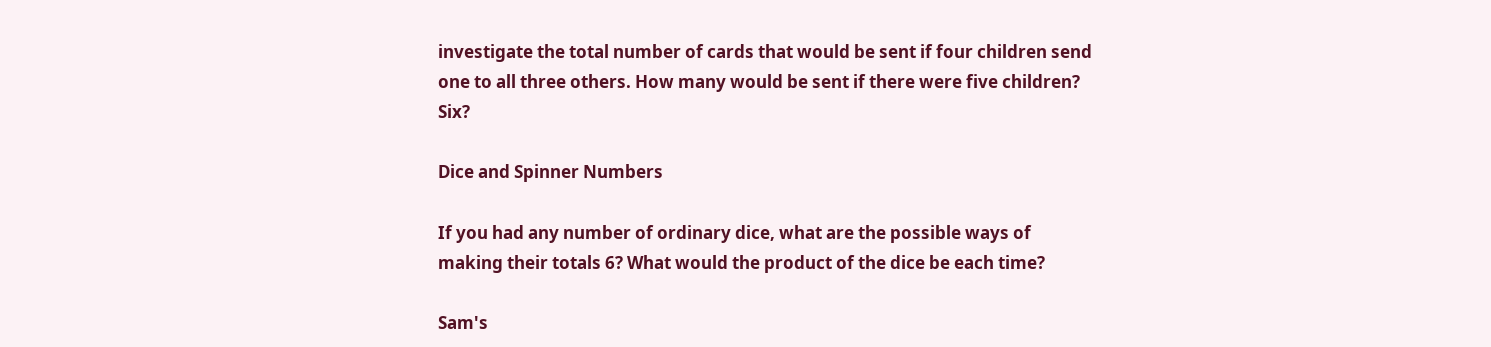investigate the total number of cards that would be sent if four children send one to all three others. How many would be sent if there were five children? Six?

Dice and Spinner Numbers

If you had any number of ordinary dice, what are the possible ways of making their totals 6? What would the product of the dice be each time?

Sam's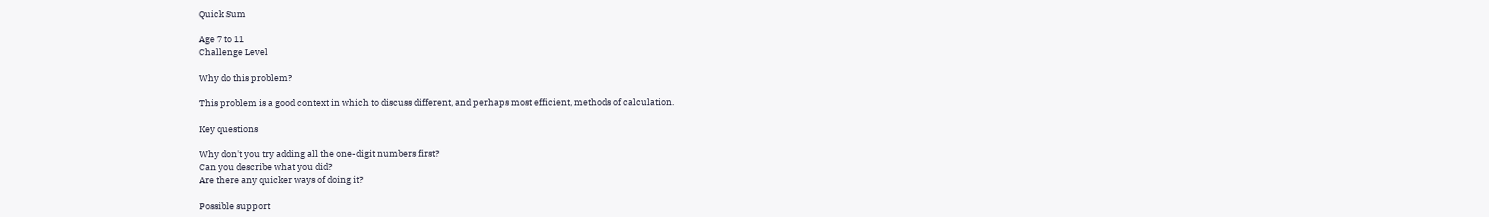Quick Sum

Age 7 to 11
Challenge Level

Why do this problem?

This problem is a good context in which to discuss different, and perhaps most efficient, methods of calculation.

Key questions

Why don't you try adding all the one-digit numbers first?
Can you describe what you did?
Are there any quicker ways of doing it?

Possible support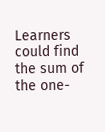Learners could find the sum of the one-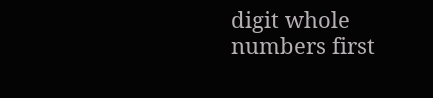digit whole numbers first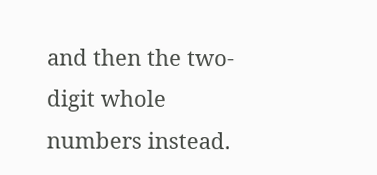and then the two-digit whole numbers instead.